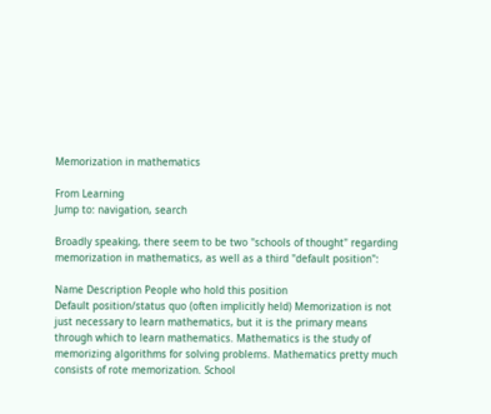Memorization in mathematics

From Learning
Jump to: navigation, search

Broadly speaking, there seem to be two "schools of thought" regarding memorization in mathematics, as well as a third "default position":

Name Description People who hold this position
Default position/status quo (often implicitly held) Memorization is not just necessary to learn mathematics, but it is the primary means through which to learn mathematics. Mathematics is the study of memorizing algorithms for solving problems. Mathematics pretty much consists of rote memorization. School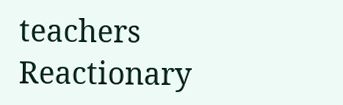teachers
Reactionary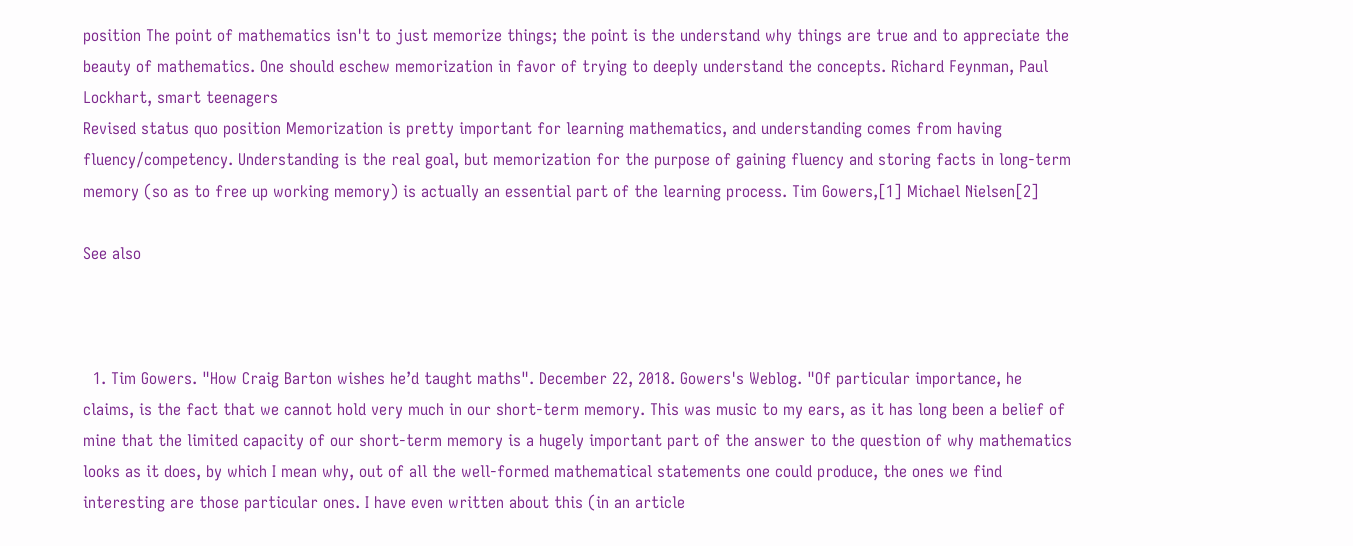position The point of mathematics isn't to just memorize things; the point is the understand why things are true and to appreciate the beauty of mathematics. One should eschew memorization in favor of trying to deeply understand the concepts. Richard Feynman, Paul Lockhart, smart teenagers
Revised status quo position Memorization is pretty important for learning mathematics, and understanding comes from having fluency/competency. Understanding is the real goal, but memorization for the purpose of gaining fluency and storing facts in long-term memory (so as to free up working memory) is actually an essential part of the learning process. Tim Gowers,[1] Michael Nielsen[2]

See also



  1. Tim Gowers. "How Craig Barton wishes he’d taught maths". December 22, 2018. Gowers's Weblog. "Of particular importance, he claims, is the fact that we cannot hold very much in our short-term memory. This was music to my ears, as it has long been a belief of mine that the limited capacity of our short-term memory is a hugely important part of the answer to the question of why mathematics looks as it does, by which I mean why, out of all the well-formed mathematical statements one could produce, the ones we find interesting are those particular ones. I have even written about this (in an article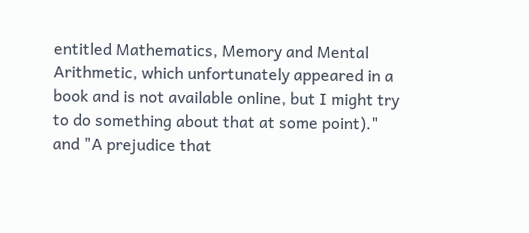entitled Mathematics, Memory and Mental Arithmetic, which unfortunately appeared in a book and is not available online, but I might try to do something about that at some point)." and "A prejudice that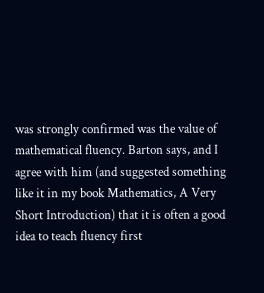was strongly confirmed was the value of mathematical fluency. Barton says, and I agree with him (and suggested something like it in my book Mathematics, A Very Short Introduction) that it is often a good idea to teach fluency first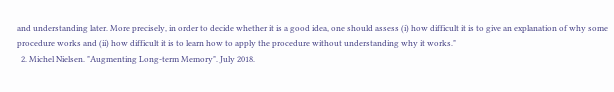and understanding later. More precisely, in order to decide whether it is a good idea, one should assess (i) how difficult it is to give an explanation of why some procedure works and (ii) how difficult it is to learn how to apply the procedure without understanding why it works."
  2. Michel Nielsen. "Augmenting Long-term Memory". July 2018.